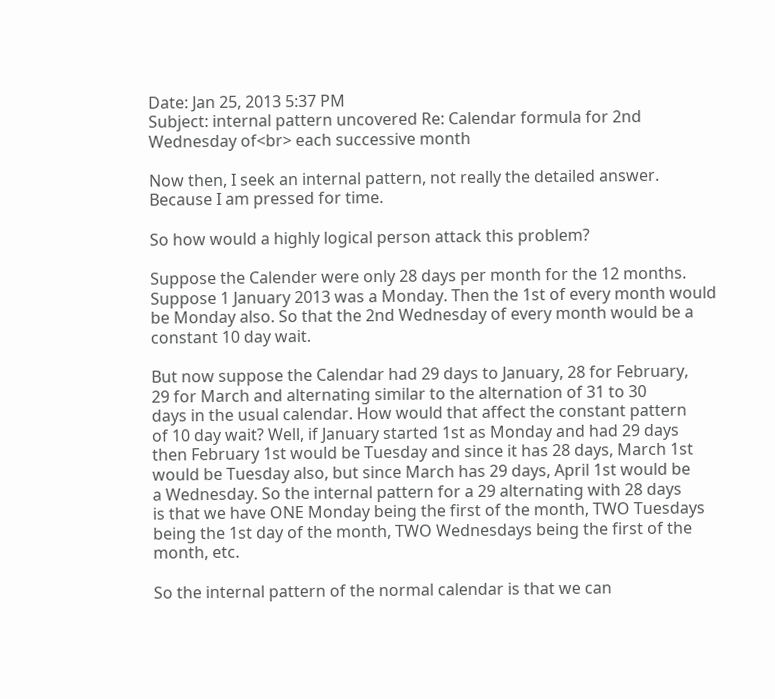Date: Jan 25, 2013 5:37 PM
Subject: internal pattern uncovered Re: Calendar formula for 2nd Wednesday of<br> each successive month

Now then, I seek an internal pattern, not really the detailed answer.
Because I am pressed for time.

So how would a highly logical person attack this problem?

Suppose the Calender were only 28 days per month for the 12 months.
Suppose 1 January 2013 was a Monday. Then the 1st of every month would
be Monday also. So that the 2nd Wednesday of every month would be a
constant 10 day wait.

But now suppose the Calendar had 29 days to January, 28 for February,
29 for March and alternating similar to the alternation of 31 to 30
days in the usual calendar. How would that affect the constant pattern
of 10 day wait? Well, if January started 1st as Monday and had 29 days
then February 1st would be Tuesday and since it has 28 days, March 1st
would be Tuesday also, but since March has 29 days, April 1st would be
a Wednesday. So the internal pattern for a 29 alternating with 28 days
is that we have ONE Monday being the first of the month, TWO Tuesdays
being the 1st day of the month, TWO Wednesdays being the first of the
month, etc.

So the internal pattern of the normal calendar is that we can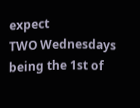expect
TWO Wednesdays being the 1st of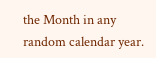the Month in any random calendar year.